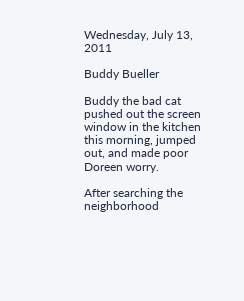Wednesday, July 13, 2011

Buddy Bueller

Buddy the bad cat pushed out the screen window in the kitchen this morning, jumped out, and made poor Doreen worry.

After searching the neighborhood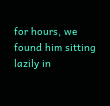for hours, we found him sitting lazily in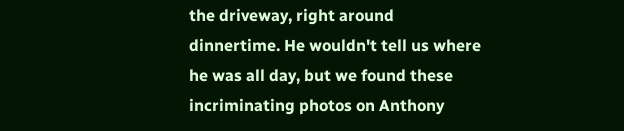the driveway, right around dinnertime. He wouldn't tell us where he was all day, but we found these incriminating photos on Anthony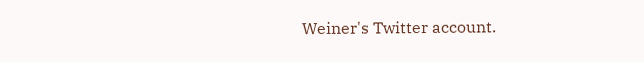Weiner's Twitter account.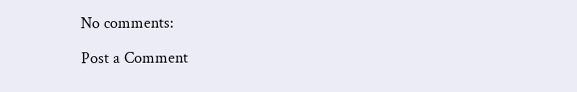No comments:

Post a Comment